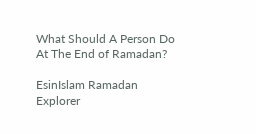What Should A Person Do At The End of Ramadan?

EsinIslam Ramadan Explorer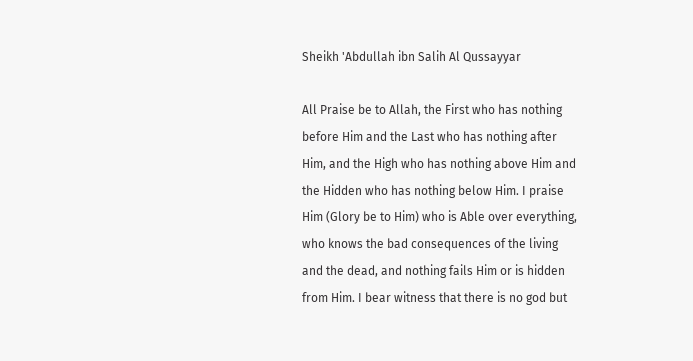Sheikh 'Abdullah ibn Salih Al Qussayyar

All Praise be to Allah, the First who has nothing before Him and the Last who has nothing after Him, and the High who has nothing above Him and the Hidden who has nothing below Him. I praise Him (Glory be to Him) who is Able over everything, who knows the bad consequences of the living and the dead, and nothing fails Him or is hidden from Him. I bear witness that there is no god but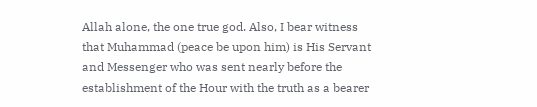Allah alone, the one true god. Also, I bear witness that Muhammad (peace be upon him) is His Servant and Messenger who was sent nearly before the establishment of the Hour with the truth as a bearer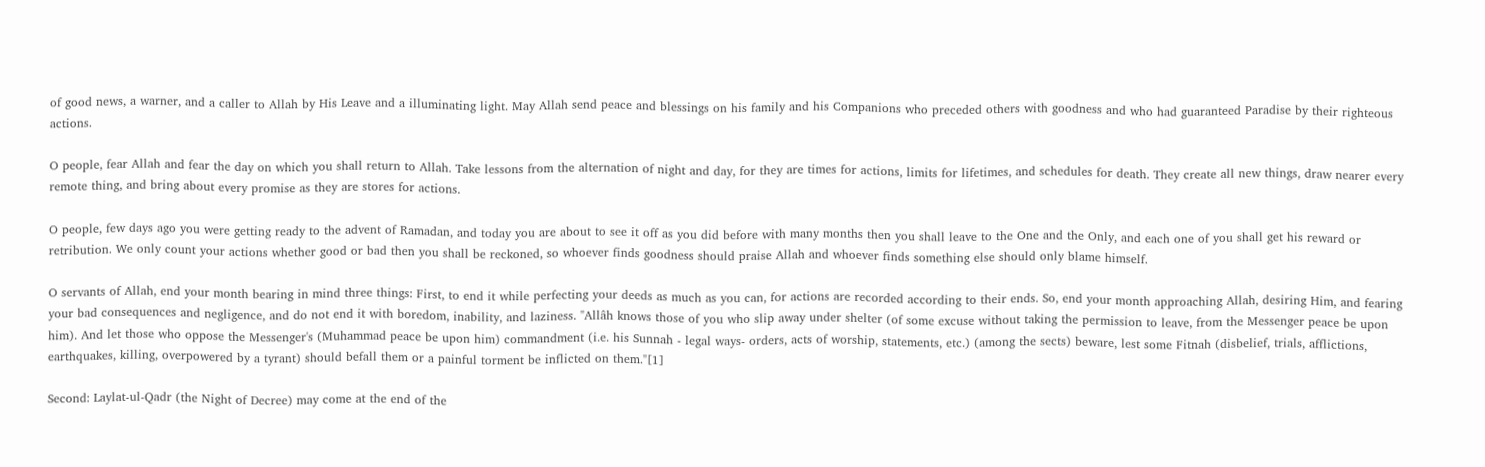of good news, a warner, and a caller to Allah by His Leave and a illuminating light. May Allah send peace and blessings on his family and his Companions who preceded others with goodness and who had guaranteed Paradise by their righteous actions.

O people, fear Allah and fear the day on which you shall return to Allah. Take lessons from the alternation of night and day, for they are times for actions, limits for lifetimes, and schedules for death. They create all new things, draw nearer every remote thing, and bring about every promise as they are stores for actions.

O people, few days ago you were getting ready to the advent of Ramadan, and today you are about to see it off as you did before with many months then you shall leave to the One and the Only, and each one of you shall get his reward or retribution. We only count your actions whether good or bad then you shall be reckoned, so whoever finds goodness should praise Allah and whoever finds something else should only blame himself.

O servants of Allah, end your month bearing in mind three things: First, to end it while perfecting your deeds as much as you can, for actions are recorded according to their ends. So, end your month approaching Allah, desiring Him, and fearing your bad consequences and negligence, and do not end it with boredom, inability, and laziness. "Allâh knows those of you who slip away under shelter (of some excuse without taking the permission to leave, from the Messenger peace be upon him). And let those who oppose the Messenger's (Muhammad peace be upon him) commandment (i.e. his Sunnah - legal ways- orders, acts of worship, statements, etc.) (among the sects) beware, lest some Fitnah (disbelief, trials, afflictions, earthquakes, killing, overpowered by a tyrant) should befall them or a painful torment be inflicted on them."[1]

Second: Laylat-ul-Qadr (the Night of Decree) may come at the end of the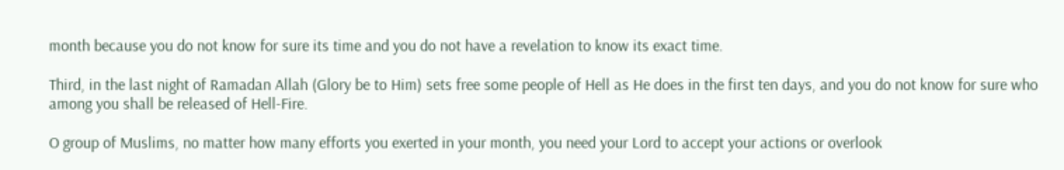month because you do not know for sure its time and you do not have a revelation to know its exact time.

Third, in the last night of Ramadan Allah (Glory be to Him) sets free some people of Hell as He does in the first ten days, and you do not know for sure who among you shall be released of Hell-Fire.

O group of Muslims, no matter how many efforts you exerted in your month, you need your Lord to accept your actions or overlook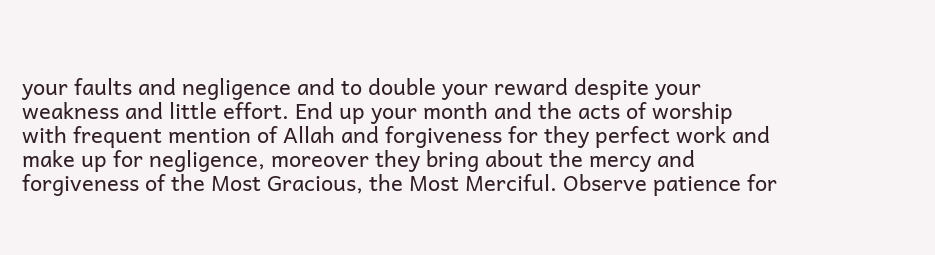your faults and negligence and to double your reward despite your weakness and little effort. End up your month and the acts of worship with frequent mention of Allah and forgiveness for they perfect work and make up for negligence, moreover they bring about the mercy and forgiveness of the Most Gracious, the Most Merciful. Observe patience for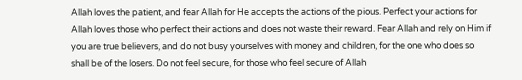Allah loves the patient, and fear Allah for He accepts the actions of the pious. Perfect your actions for Allah loves those who perfect their actions and does not waste their reward. Fear Allah and rely on Him if you are true believers, and do not busy yourselves with money and children, for the one who does so shall be of the losers. Do not feel secure, for those who feel secure of Allah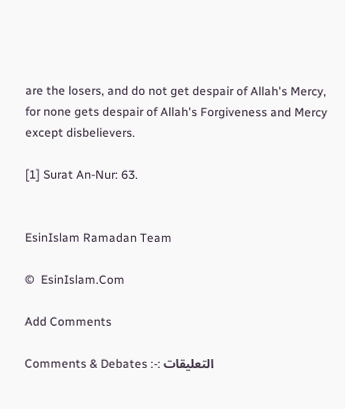are the losers, and do not get despair of Allah's Mercy, for none gets despair of Allah's Forgiveness and Mercy except disbelievers.

[1] Surat An-Nur: 63.


EsinIslam Ramadan Team

©  EsinIslam.Com

Add Comments

Comments & Debates :-: التعليقات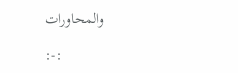والمحاورات

:-: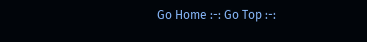Go Home :-: Go Top :-: